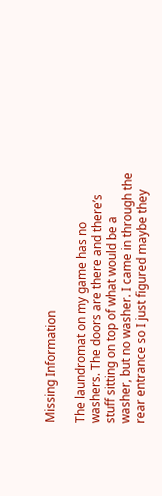Missing Information

The laundromat on my game has no washers. The doors are there and there’s stuff sitting on top of what would be a washer, but no washer. I came in through the rear entrance so I just figured maybe they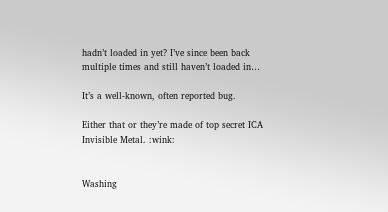hadn’t loaded in yet? I’ve since been back multiple times and still haven’t loaded in…

It’s a well-known, often reported bug.

Either that or they’re made of top secret ICA Invisible Metal. :wink:


Washing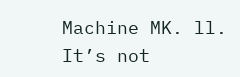Machine MK. ll. It’s not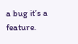a bug it’s a feature.